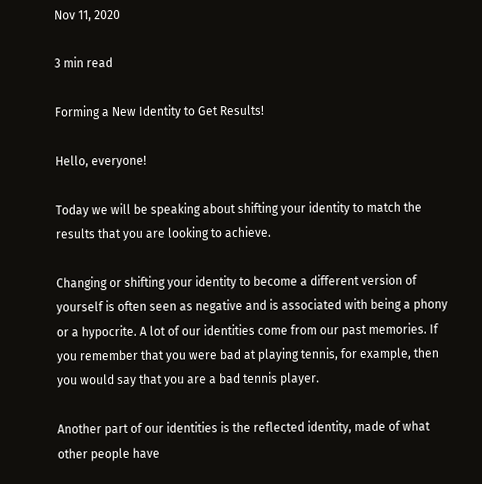Nov 11, 2020

3 min read

Forming a New Identity to Get Results!

Hello, everyone!

Today we will be speaking about shifting your identity to match the results that you are looking to achieve.

Changing or shifting your identity to become a different version of yourself is often seen as negative and is associated with being a phony or a hypocrite. A lot of our identities come from our past memories. If you remember that you were bad at playing tennis, for example, then you would say that you are a bad tennis player.

Another part of our identities is the reflected identity, made of what other people have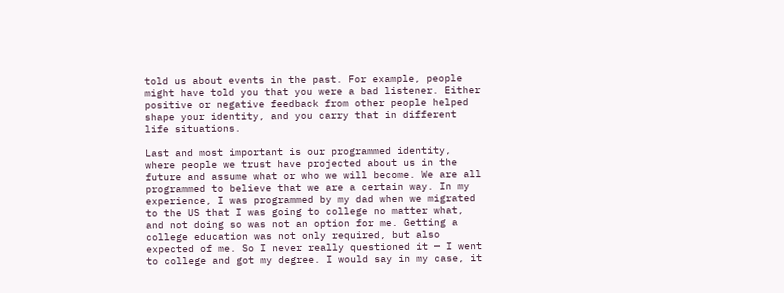told us about events in the past. For example, people might have told you that you were a bad listener. Either positive or negative feedback from other people helped shape your identity, and you carry that in different life situations.

Last and most important is our programmed identity, where people we trust have projected about us in the future and assume what or who we will become. We are all programmed to believe that we are a certain way. In my experience, I was programmed by my dad when we migrated to the US that I was going to college no matter what, and not doing so was not an option for me. Getting a college education was not only required, but also expected of me. So I never really questioned it — I went to college and got my degree. I would say in my case, it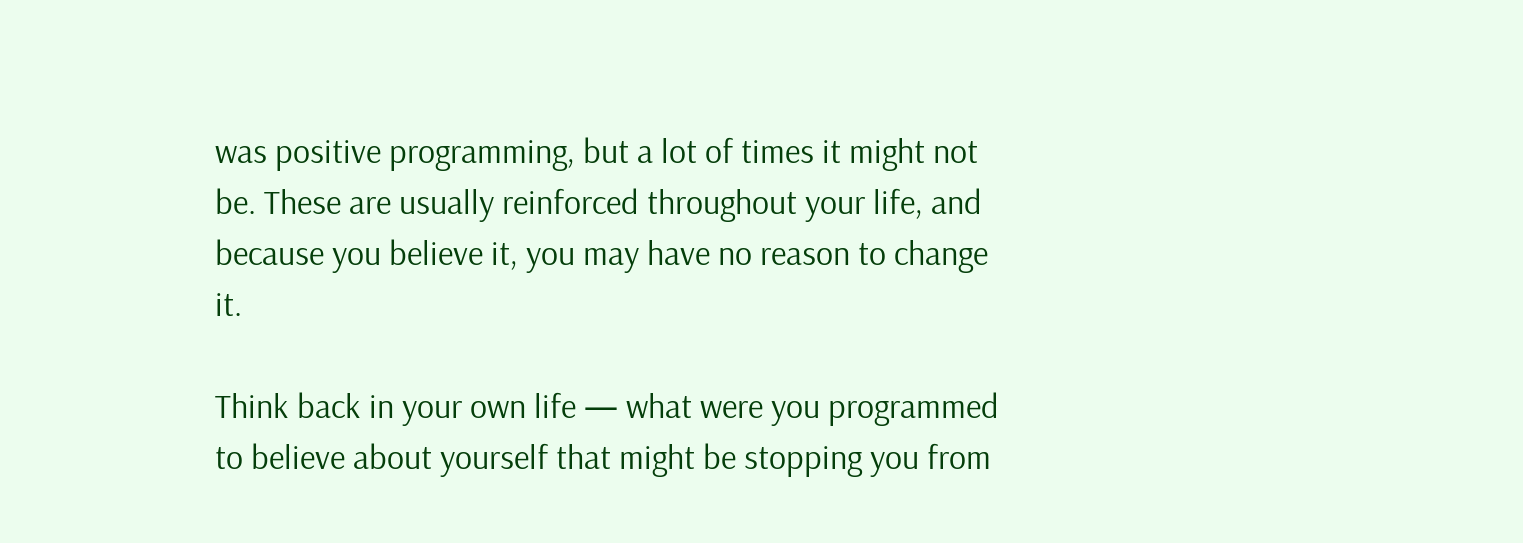was positive programming, but a lot of times it might not be. These are usually reinforced throughout your life, and because you believe it, you may have no reason to change it.

Think back in your own life — what were you programmed to believe about yourself that might be stopping you from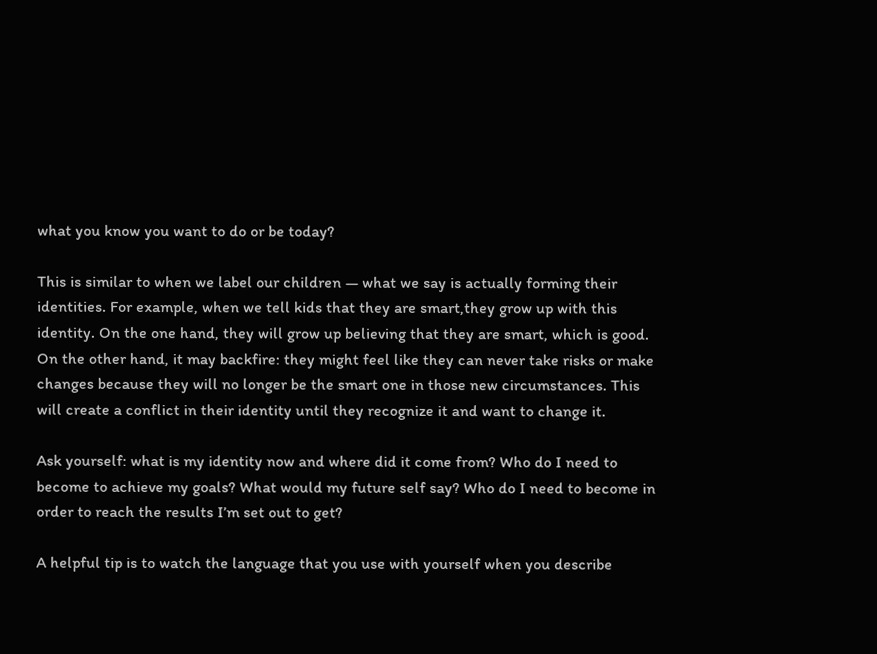what you know you want to do or be today?

This is similar to when we label our children — what we say is actually forming their identities. For example, when we tell kids that they are smart,they grow up with this identity. On the one hand, they will grow up believing that they are smart, which is good. On the other hand, it may backfire: they might feel like they can never take risks or make changes because they will no longer be the smart one in those new circumstances. This will create a conflict in their identity until they recognize it and want to change it.

Ask yourself: what is my identity now and where did it come from? Who do I need to become to achieve my goals? What would my future self say? Who do I need to become in order to reach the results I’m set out to get?

A helpful tip is to watch the language that you use with yourself when you describe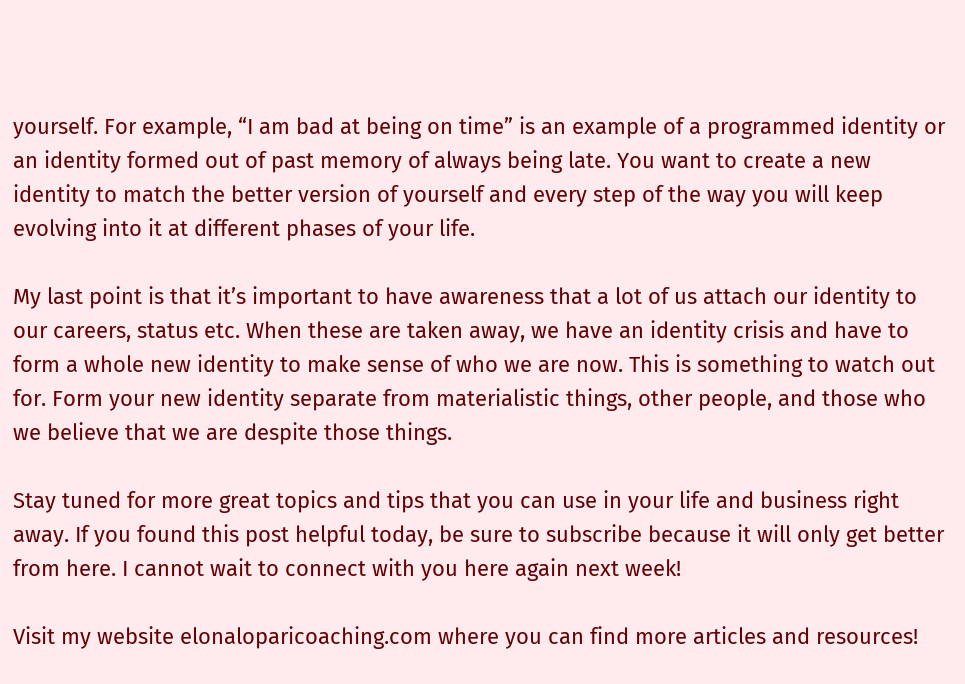yourself. For example, “I am bad at being on time” is an example of a programmed identity or an identity formed out of past memory of always being late. You want to create a new identity to match the better version of yourself and every step of the way you will keep evolving into it at different phases of your life.

My last point is that it’s important to have awareness that a lot of us attach our identity to our careers, status etc. When these are taken away, we have an identity crisis and have to form a whole new identity to make sense of who we are now. This is something to watch out for. Form your new identity separate from materialistic things, other people, and those who we believe that we are despite those things.

Stay tuned for more great topics and tips that you can use in your life and business right away. If you found this post helpful today, be sure to subscribe because it will only get better from here. I cannot wait to connect with you here again next week!

Visit my website elonaloparicoaching.com where you can find more articles and resources!